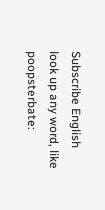Subscribe English
look up any word, like poopsterbate: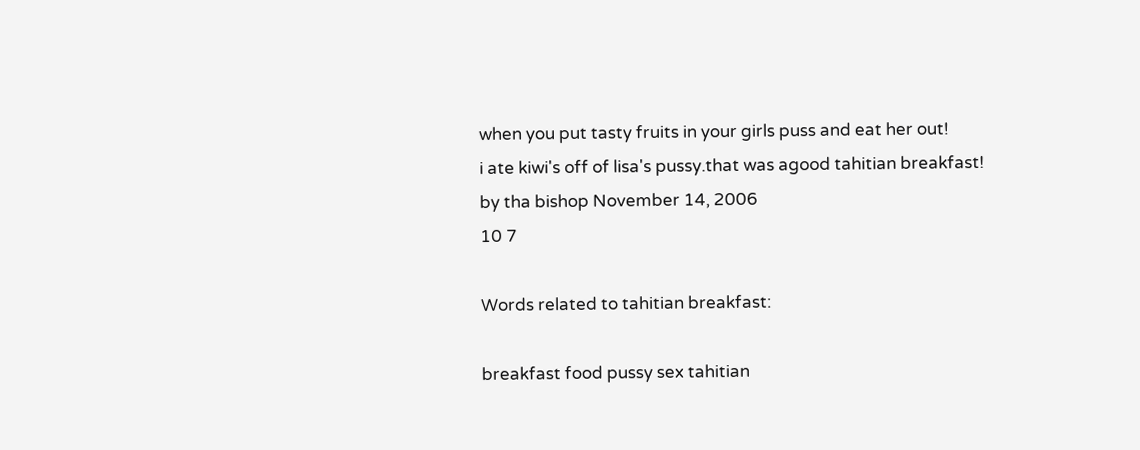when you put tasty fruits in your girls puss and eat her out!
i ate kiwi's off of lisa's pussy.that was agood tahitian breakfast!
by tha bishop November 14, 2006
10 7

Words related to tahitian breakfast:

breakfast food pussy sex tahitian